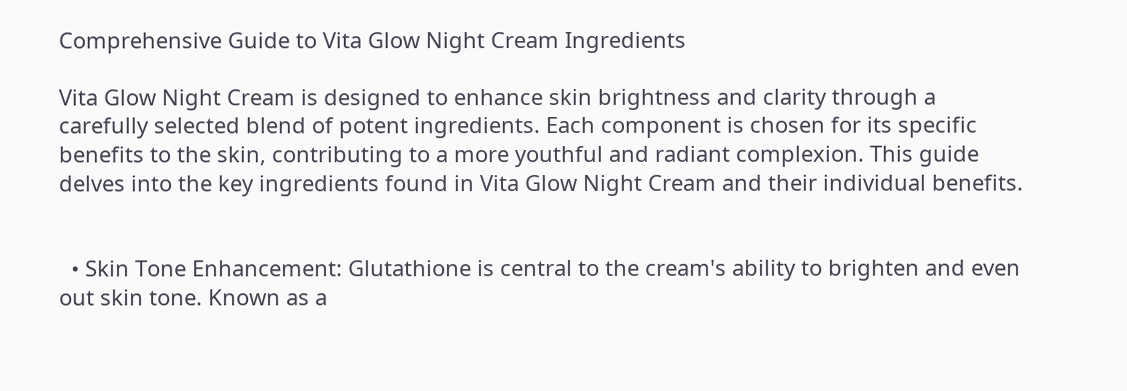Comprehensive Guide to Vita Glow Night Cream Ingredients

Vita Glow Night Cream is designed to enhance skin brightness and clarity through a carefully selected blend of potent ingredients. Each component is chosen for its specific benefits to the skin, contributing to a more youthful and radiant complexion. This guide delves into the key ingredients found in Vita Glow Night Cream and their individual benefits.


  • Skin Tone Enhancement: Glutathione is central to the cream's ability to brighten and even out skin tone. Known as a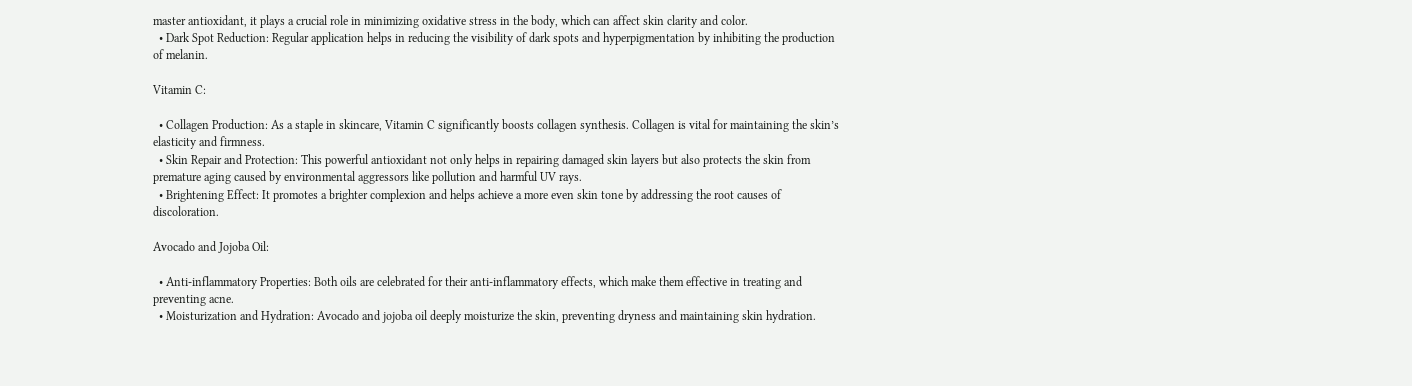master antioxidant, it plays a crucial role in minimizing oxidative stress in the body, which can affect skin clarity and color.
  • Dark Spot Reduction: Regular application helps in reducing the visibility of dark spots and hyperpigmentation by inhibiting the production of melanin.

Vitamin C:

  • Collagen Production: As a staple in skincare, Vitamin C significantly boosts collagen synthesis. Collagen is vital for maintaining the skin’s elasticity and firmness.
  • Skin Repair and Protection: This powerful antioxidant not only helps in repairing damaged skin layers but also protects the skin from premature aging caused by environmental aggressors like pollution and harmful UV rays.
  • Brightening Effect: It promotes a brighter complexion and helps achieve a more even skin tone by addressing the root causes of discoloration.

Avocado and Jojoba Oil:

  • Anti-inflammatory Properties: Both oils are celebrated for their anti-inflammatory effects, which make them effective in treating and preventing acne.
  • Moisturization and Hydration: Avocado and jojoba oil deeply moisturize the skin, preventing dryness and maintaining skin hydration.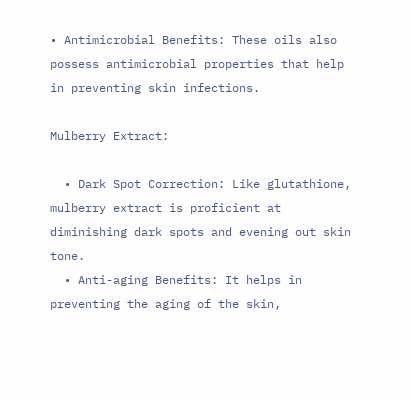• Antimicrobial Benefits: These oils also possess antimicrobial properties that help in preventing skin infections.

Mulberry Extract:

  • Dark Spot Correction: Like glutathione, mulberry extract is proficient at diminishing dark spots and evening out skin tone.
  • Anti-aging Benefits: It helps in preventing the aging of the skin,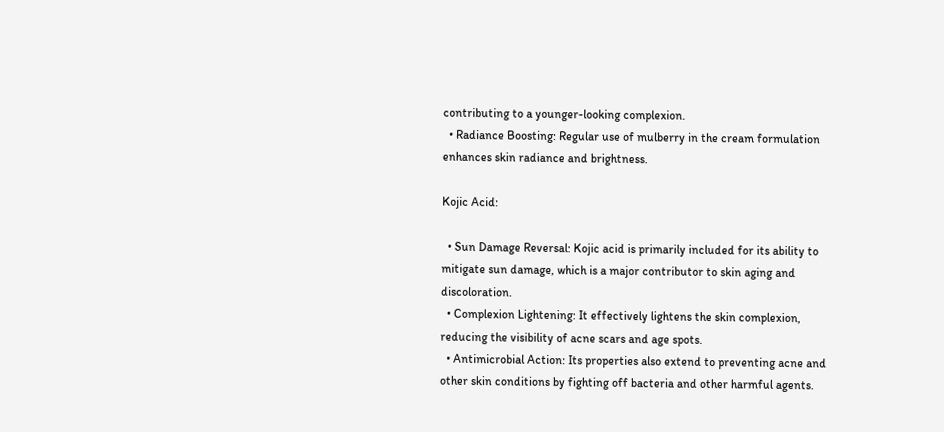contributing to a younger-looking complexion.
  • Radiance Boosting: Regular use of mulberry in the cream formulation enhances skin radiance and brightness.

Kojic Acid:

  • Sun Damage Reversal: Kojic acid is primarily included for its ability to mitigate sun damage, which is a major contributor to skin aging and discoloration.
  • Complexion Lightening: It effectively lightens the skin complexion, reducing the visibility of acne scars and age spots.
  • Antimicrobial Action: Its properties also extend to preventing acne and other skin conditions by fighting off bacteria and other harmful agents.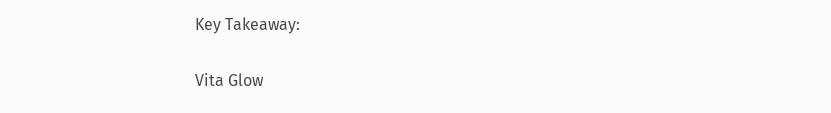Key Takeaway:

Vita Glow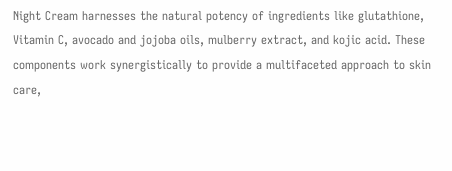Night Cream harnesses the natural potency of ingredients like glutathione, Vitamin C, avocado and jojoba oils, mulberry extract, and kojic acid. These components work synergistically to provide a multifaceted approach to skin care,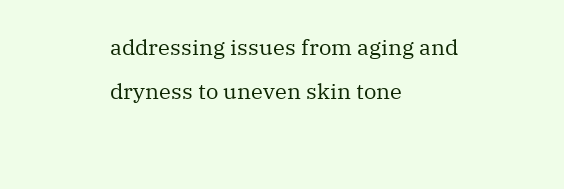addressing issues from aging and dryness to uneven skin tone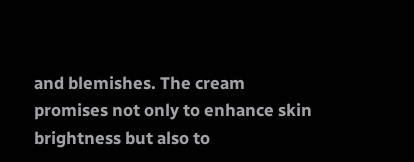and blemishes. The cream promises not only to enhance skin brightness but also to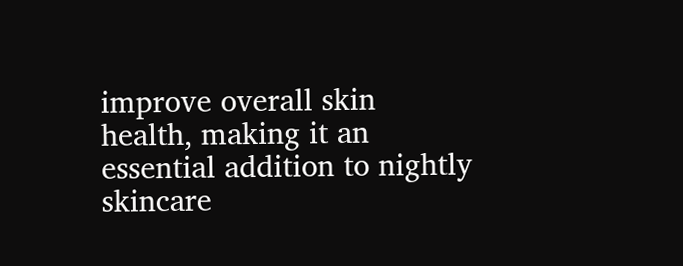improve overall skin health, making it an essential addition to nightly skincare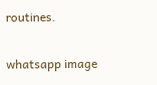routines.

whatsapp image